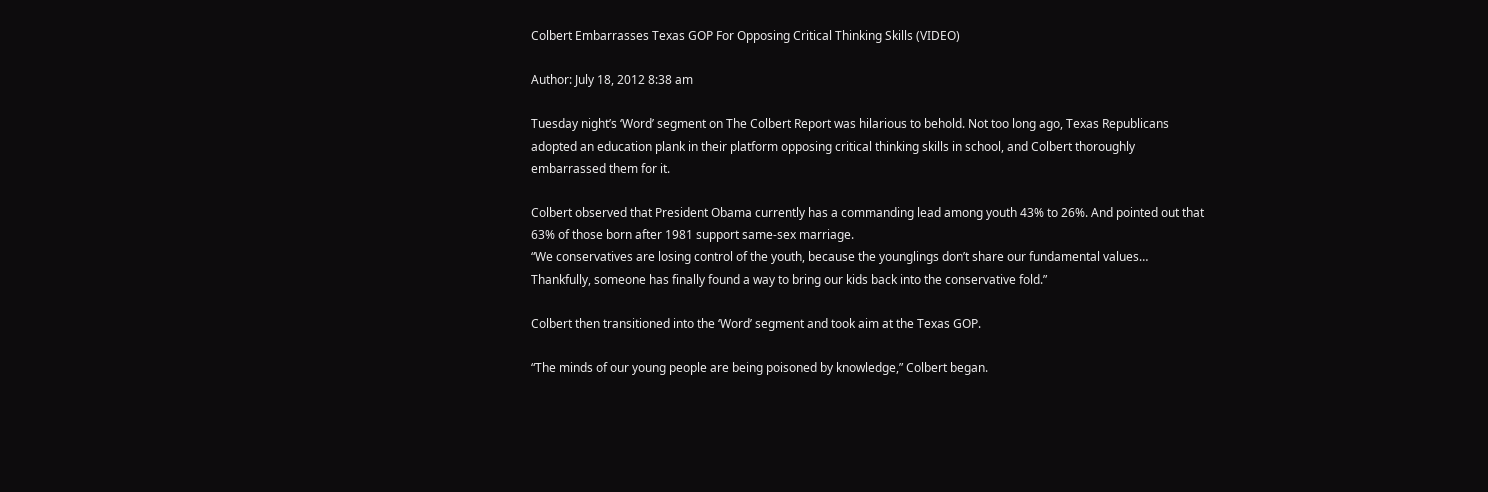Colbert Embarrasses Texas GOP For Opposing Critical Thinking Skills (VIDEO)

Author: July 18, 2012 8:38 am

Tuesday night’s ‘Word’ segment on The Colbert Report was hilarious to behold. Not too long ago, Texas Republicans adopted an education plank in their platform opposing critical thinking skills in school, and Colbert thoroughly embarrassed them for it.

Colbert observed that President Obama currently has a commanding lead among youth 43% to 26%. And pointed out that 63% of those born after 1981 support same-sex marriage.
“We conservatives are losing control of the youth, because the younglings don’t share our fundamental values… Thankfully, someone has finally found a way to bring our kids back into the conservative fold.”

Colbert then transitioned into the ‘Word’ segment and took aim at the Texas GOP.

“The minds of our young people are being poisoned by knowledge,” Colbert began.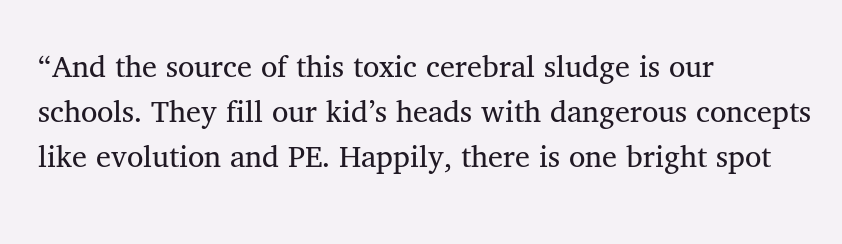“And the source of this toxic cerebral sludge is our schools. They fill our kid’s heads with dangerous concepts like evolution and PE. Happily, there is one bright spot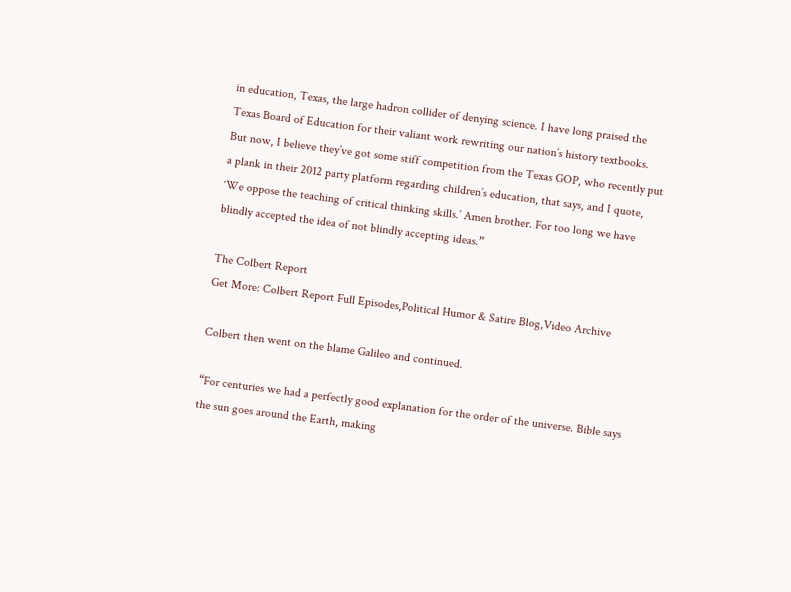in education, Texas, the large hadron collider of denying science. I have long praised the Texas Board of Education for their valiant work rewriting our nation’s history textbooks. But now, I believe they’ve got some stiff competition from the Texas GOP, who recently put a plank in their 2012 party platform regarding children’s education, that says, and I quote, ‘We oppose the teaching of critical thinking skills.’ Amen brother. For too long we have blindly accepted the idea of not blindly accepting ideas.”

The Colbert Report
Get More: Colbert Report Full Episodes,Political Humor & Satire Blog,Video Archive

Colbert then went on the blame Galileo and continued.

“For centuries we had a perfectly good explanation for the order of the universe. Bible says the sun goes around the Earth, making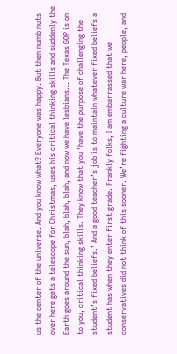us the center of the universe. And you know what? Everyone was happy. But then numb nuts over here gets a telescope for Christmas, uses his critical thinking skills and suddenly the Earth goes around the sun, blah, blah, blah, and now we have lesbians… The Texas GOP is on to you, critical thinking skills. They know that you ‘have the purpose of challenging the student’s fixed beliefs.’ And a good teacher’s job is to maintain whatever fixed beliefs a student has when they enter first grade. Frankly folks, I am embarrassed that we conservatives did not think of this sooner. We’re fighting a culture war here, people, and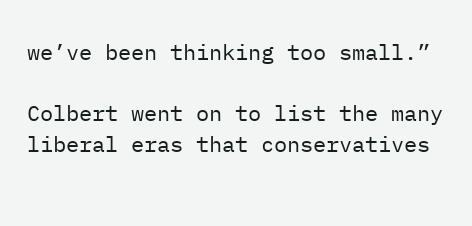we’ve been thinking too small.”

Colbert went on to list the many liberal eras that conservatives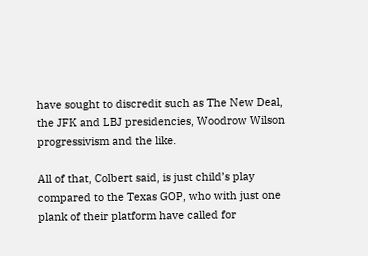have sought to discredit such as The New Deal, the JFK and LBJ presidencies, Woodrow Wilson progressivism and the like.

All of that, Colbert said, is just child’s play compared to the Texas GOP, who with just one plank of their platform have called for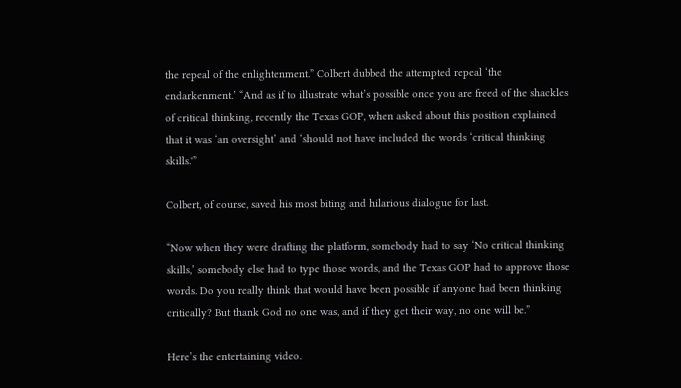the repeal of the enlightenment.” Colbert dubbed the attempted repeal ‘the endarkenment.’ “And as if to illustrate what’s possible once you are freed of the shackles of critical thinking, recently the Texas GOP, when asked about this position explained that it was ‘an oversight’ and ‘should not have included the words ‘critical thinking skills.'”

Colbert, of course, saved his most biting and hilarious dialogue for last.

“Now when they were drafting the platform, somebody had to say ‘No critical thinking skills,’ somebody else had to type those words, and the Texas GOP had to approve those words. Do you really think that would have been possible if anyone had been thinking critically? But thank God no one was, and if they get their way, no one will be.”

Here’s the entertaining video.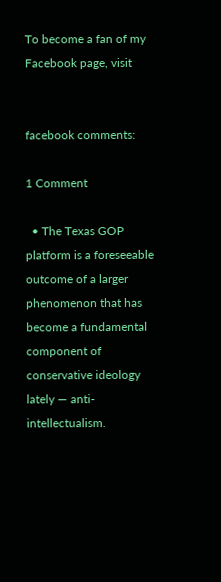To become a fan of my Facebook page, visit


facebook comments:

1 Comment

  • The Texas GOP platform is a foreseeable outcome of a larger phenomenon that has become a fundamental component of conservative ideology lately — anti-intellectualism.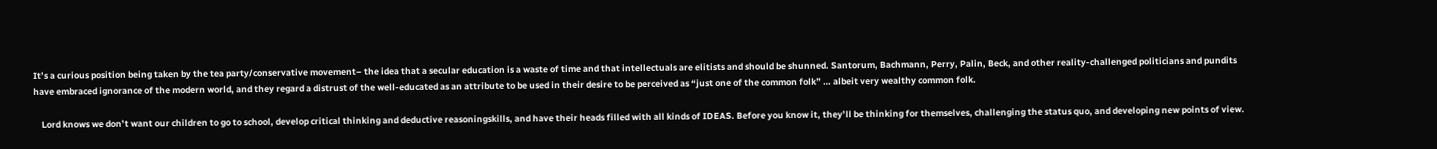It’s a curious position being taken by the tea party/conservative movement– the idea that a secular education is a waste of time and that intellectuals are elitists and should be shunned. Santorum, Bachmann, Perry, Palin, Beck, and other reality-challenged politicians and pundits have embraced ignorance of the modern world, and they regard a distrust of the well-educated as an attribute to be used in their desire to be perceived as “just one of the common folk” … albeit very wealthy common folk.

    Lord knows we don’t want our children to go to school, develop critical thinking and deductive reasoningskills, and have their heads filled with all kinds of IDEAS. Before you know it, they’ll be thinking for themselves, challenging the status quo, and developing new points of view.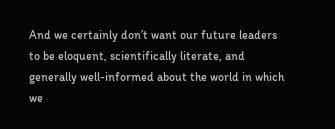And we certainly don’t want our future leaders to be eloquent, scientifically literate, and generally well-informed about the world in which we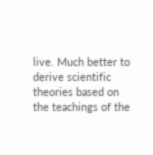live. Much better to derive scientific theories based on the teachings of the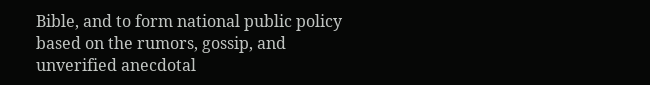Bible, and to form national public policy based on the rumors, gossip, and unverified anecdotal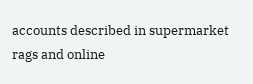accounts described in supermarket rags and online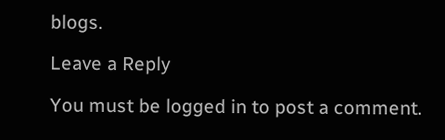blogs.

Leave a Reply

You must be logged in to post a comment.